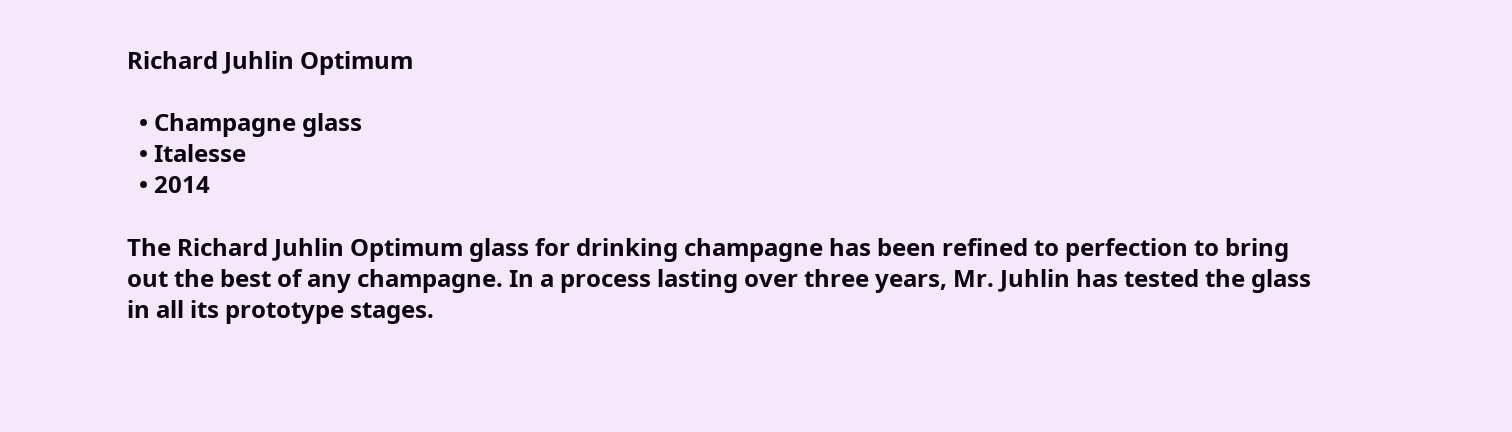Richard Juhlin Optimum

  • Champagne glass
  • Italesse
  • 2014

The Richard Juhlin Optimum glass for drinking champagne has been refined to perfection to bring out the best of any champagne. In a process lasting over three years, Mr. Juhlin has tested the glass in all its prototype stages.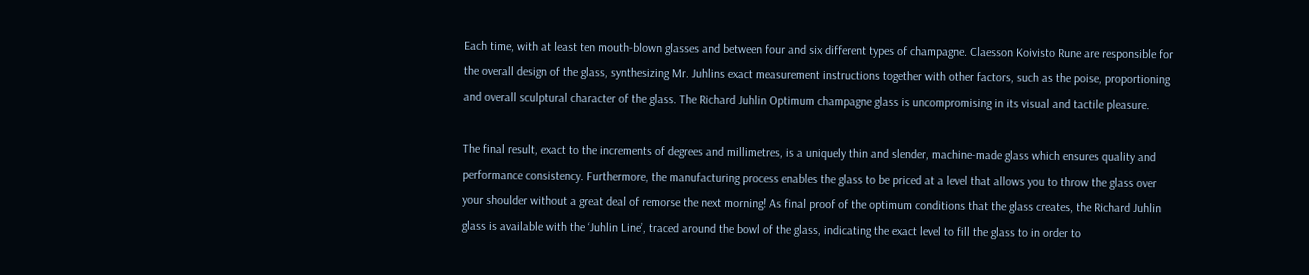Each time, with at least ten mouth-blown glasses and between four and six different types of champagne. Claesson Koivisto Rune are responsible for the overall design of the glass, synthesizing Mr. Juhlins exact measurement instructions together with other factors, such as the poise, proportioning and overall sculptural character of the glass. The Richard Juhlin Optimum champagne glass is uncompromising in its visual and tactile pleasure.

The final result, exact to the increments of degrees and millimetres, is a uniquely thin and slender, machine-made glass which ensures quality and performance consistency. Furthermore, the manufacturing process enables the glass to be priced at a level that allows you to throw the glass over your shoulder without a great deal of remorse the next morning! As final proof of the optimum conditions that the glass creates, the Richard Juhlin glass is available with the ‘Juhlin Line’, traced around the bowl of the glass, indicating the exact level to fill the glass to in order to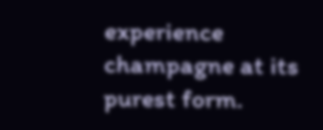experience champagne at its purest form.